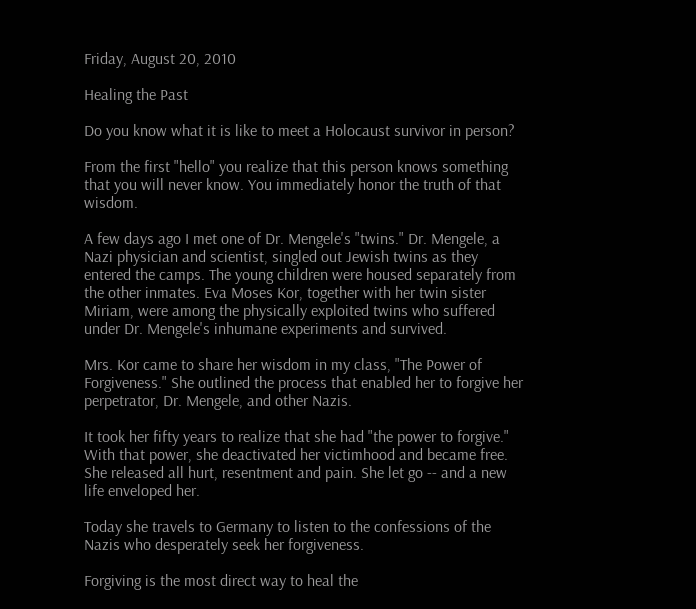Friday, August 20, 2010

Healing the Past

Do you know what it is like to meet a Holocaust survivor in person?

From the first "hello" you realize that this person knows something that you will never know. You immediately honor the truth of that wisdom.

A few days ago I met one of Dr. Mengele's "twins." Dr. Mengele, a Nazi physician and scientist, singled out Jewish twins as they entered the camps. The young children were housed separately from the other inmates. Eva Moses Kor, together with her twin sister Miriam, were among the physically exploited twins who suffered under Dr. Mengele's inhumane experiments and survived.

Mrs. Kor came to share her wisdom in my class, "The Power of Forgiveness." She outlined the process that enabled her to forgive her perpetrator, Dr. Mengele, and other Nazis.

It took her fifty years to realize that she had "the power to forgive." With that power, she deactivated her victimhood and became free. She released all hurt, resentment and pain. She let go -- and a new life enveloped her.

Today she travels to Germany to listen to the confessions of the Nazis who desperately seek her forgiveness.

Forgiving is the most direct way to heal the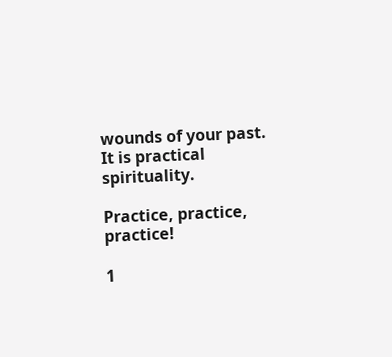wounds of your past. It is practical spirituality.

Practice, practice, practice!

1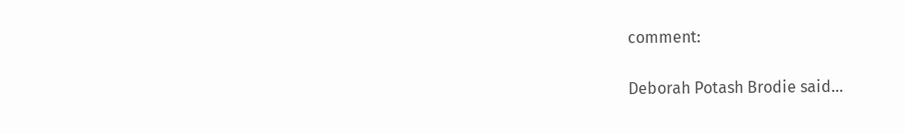comment:

Deborah Potash Brodie said...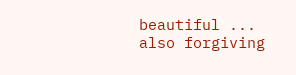beautiful ... also forgiving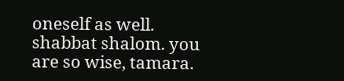oneself as well. shabbat shalom. you are so wise, tamara.